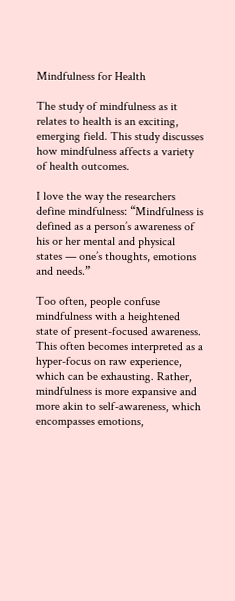Mindfulness for Health

The study of mindfulness as it relates to health is an exciting, emerging field. This study discusses how mindfulness affects a variety of health outcomes.

I love the way the researchers define mindfulness: “Mindfulness is defined as a person’s awareness of his or her mental and physical states — one’s thoughts, emotions and needs.”

Too often, people confuse mindfulness with a heightened state of present-focused awareness. This often becomes interpreted as a hyper-focus on raw experience, which can be exhausting. Rather, mindfulness is more expansive and more akin to self-awareness, which encompasses emotions,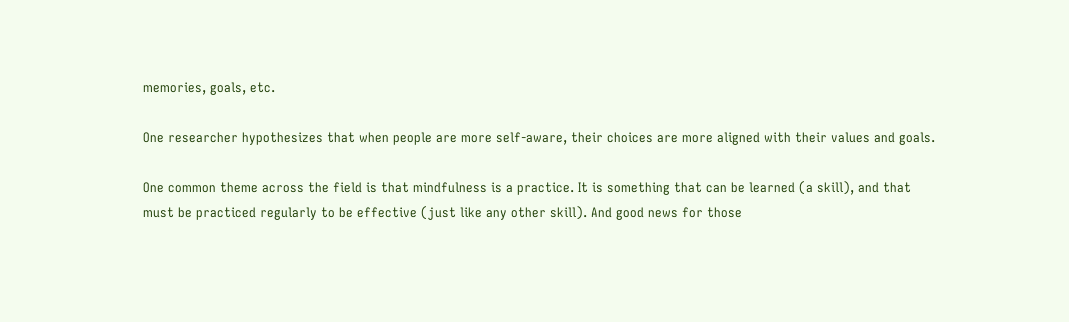memories, goals, etc.

One researcher hypothesizes that when people are more self-aware, their choices are more aligned with their values and goals.

One common theme across the field is that mindfulness is a practice. It is something that can be learned (a skill), and that must be practiced regularly to be effective (just like any other skill). And good news for those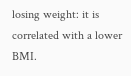losing weight: it is correlated with a lower BMI.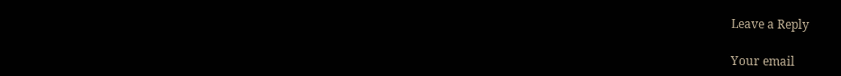Leave a Reply

Your email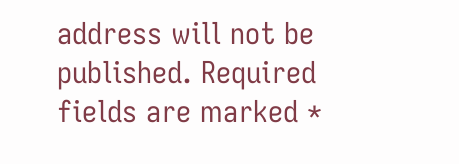address will not be published. Required fields are marked *